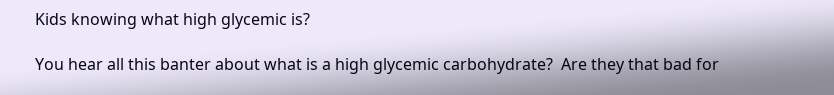Kids knowing what high glycemic is?

You hear all this banter about what is a high glycemic carbohydrate?  Are they that bad for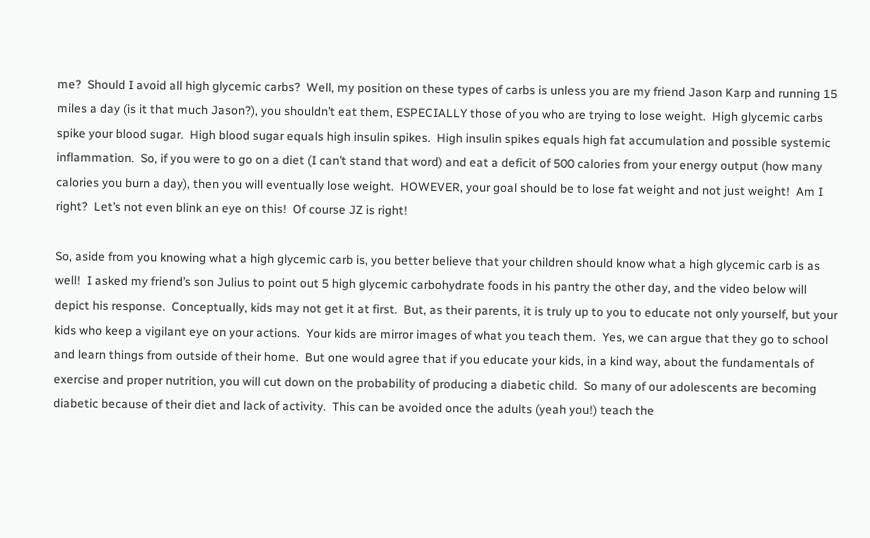me?  Should I avoid all high glycemic carbs?  Well, my position on these types of carbs is unless you are my friend Jason Karp and running 15 miles a day (is it that much Jason?), you shouldn’t eat them, ESPECIALLY those of you who are trying to lose weight.  High glycemic carbs spike your blood sugar.  High blood sugar equals high insulin spikes.  High insulin spikes equals high fat accumulation and possible systemic inflammation.  So, if you were to go on a diet (I can’t stand that word) and eat a deficit of 500 calories from your energy output (how many calories you burn a day), then you will eventually lose weight.  HOWEVER, your goal should be to lose fat weight and not just weight!  Am I right?  Let’s not even blink an eye on this!  Of course JZ is right!

So, aside from you knowing what a high glycemic carb is, you better believe that your children should know what a high glycemic carb is as well!  I asked my friend’s son Julius to point out 5 high glycemic carbohydrate foods in his pantry the other day, and the video below will depict his response.  Conceptually, kids may not get it at first.  But, as their parents, it is truly up to you to educate not only yourself, but your kids who keep a vigilant eye on your actions.  Your kids are mirror images of what you teach them.  Yes, we can argue that they go to school and learn things from outside of their home.  But one would agree that if you educate your kids, in a kind way, about the fundamentals of exercise and proper nutrition, you will cut down on the probability of producing a diabetic child.  So many of our adolescents are becoming diabetic because of their diet and lack of activity.  This can be avoided once the adults (yeah you!) teach the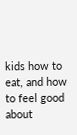kids how to eat, and how to feel good about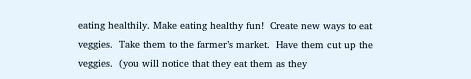eating healthily. Make eating healthy fun!  Create new ways to eat veggies.  Take them to the farmer’s market.  Have them cut up the veggies.  (you will notice that they eat them as they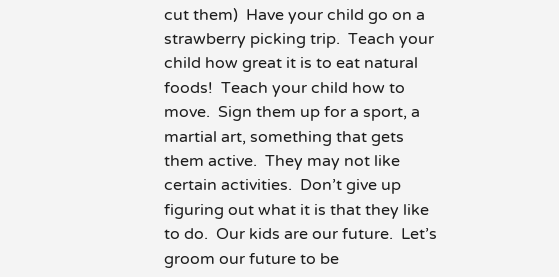cut them)  Have your child go on a strawberry picking trip.  Teach your child how great it is to eat natural foods!  Teach your child how to move.  Sign them up for a sport, a martial art, something that gets them active.  They may not like certain activities.  Don’t give up figuring out what it is that they like to do.  Our kids are our future.  Let’s groom our future to be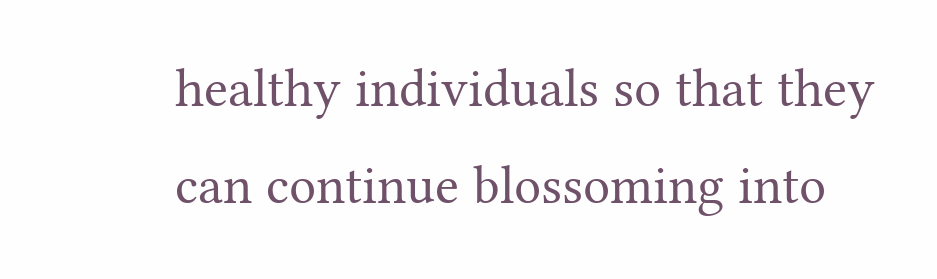healthy individuals so that they can continue blossoming into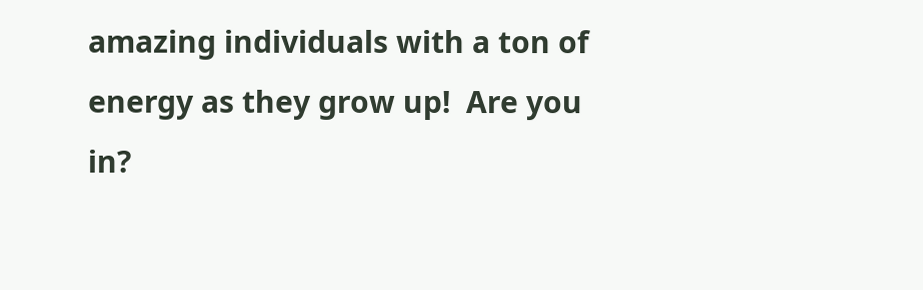amazing individuals with a ton of energy as they grow up!  Are you in?